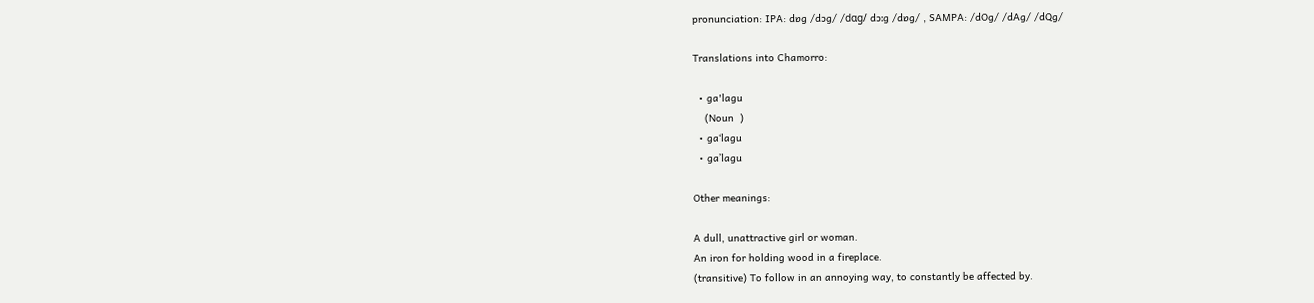pronunciation: IPA: dɒg /dɔɡ/ /dɑɡ/ dɔːg /dɒɡ/ , SAMPA: /dOg/ /dAg/ /dQg/

Translations into Chamorro:

  • ga'lagu
    (Noun  )
  • gaʻlagu
  • gaʼlagu

Other meanings:

A dull, unattractive girl or woman.
An iron for holding wood in a fireplace.
(transitive) To follow in an annoying way, to constantly be affected by.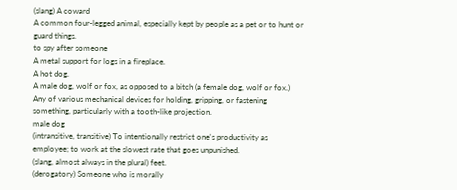(slang) A coward
A common four-legged animal, especially kept by people as a pet or to hunt or guard things.
to spy after someone
A metal support for logs in a fireplace.
A hot dog.
A male dog, wolf or fox, as opposed to a bitch (a female dog, wolf or fox.)
Any of various mechanical devices for holding, gripping, or fastening something, particularly with a tooth-like projection.
male dog
(intransitive, transitive) To intentionally restrict one's productivity as employee; to work at the slowest rate that goes unpunished.
(slang, almost always in the plural) feet.
(derogatory) Someone who is morally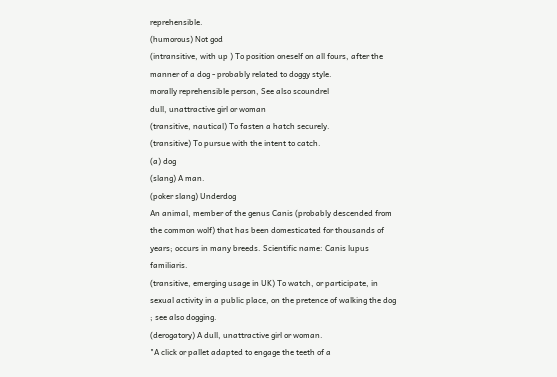reprehensible.
(humorous) Not god
(intransitive, with up ) To position oneself on all fours, after the manner of a dog - probably related to doggy style.
morally reprehensible person, See also scoundrel
dull, unattractive girl or woman
(transitive, nautical) To fasten a hatch securely.
(transitive) To pursue with the intent to catch.
(a) dog
(slang) A man.
(poker slang) Underdog
An animal, member of the genus Canis (probably descended from the common wolf) that has been domesticated for thousands of years; occurs in many breeds. Scientific name: Canis lupus familiaris.
(transitive, emerging usage in UK) To watch, or participate, in sexual activity in a public place, on the pretence of walking the dog ; see also dogging.
(derogatory) A dull, unattractive girl or woman.
"A click or pallet adapted to engage the teeth of a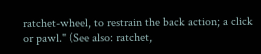ratchet-wheel, to restrain the back action; a click or pawl." (See also: ratchet,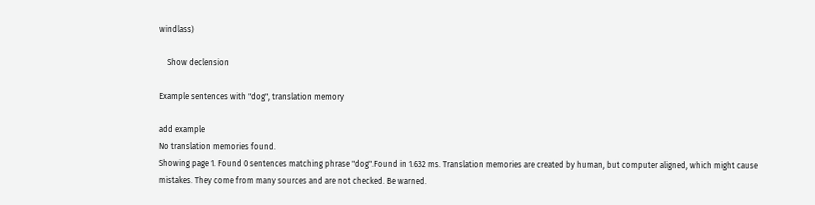windlass)

    Show declension

Example sentences with "dog", translation memory

add example
No translation memories found.
Showing page 1. Found 0 sentences matching phrase "dog".Found in 1.632 ms. Translation memories are created by human, but computer aligned, which might cause mistakes. They come from many sources and are not checked. Be warned.